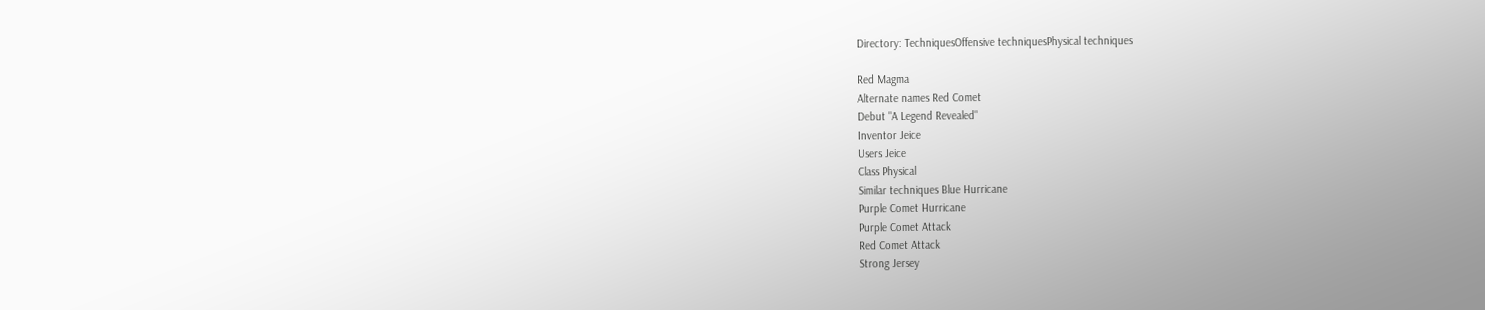Directory: TechniquesOffensive techniquesPhysical techniques

Red Magma
Alternate names Red Comet
Debut "A Legend Revealed"
Inventor Jeice
Users Jeice
Class Physical
Similar techniques Blue Hurricane
Purple Comet Hurricane
Purple Comet Attack
Red Comet Attack
Strong Jersey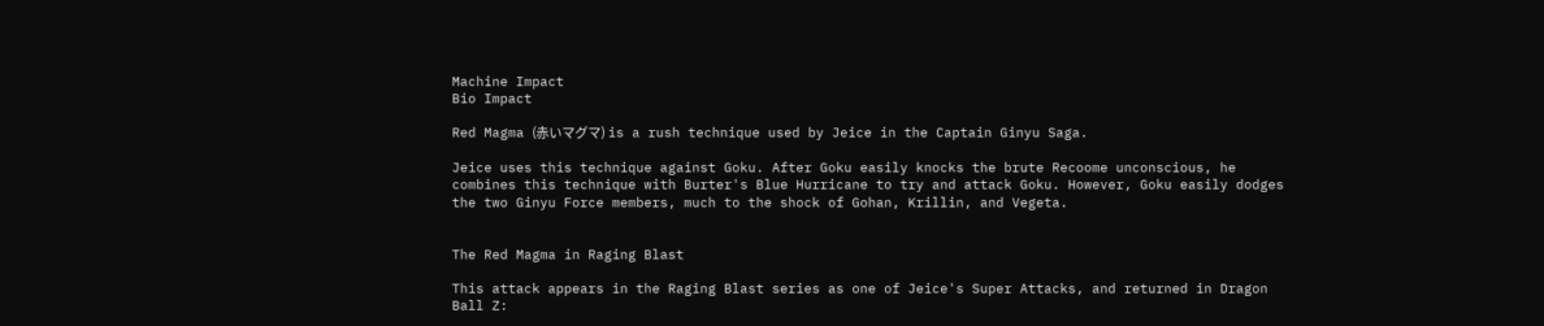Machine Impact
Bio Impact

Red Magma (赤いマグマ) is a rush technique used by Jeice in the Captain Ginyu Saga.

Jeice uses this technique against Goku. After Goku easily knocks the brute Recoome unconscious, he combines this technique with Burter's Blue Hurricane to try and attack Goku. However, Goku easily dodges the two Ginyu Force members, much to the shock of Gohan, Krillin, and Vegeta.


The Red Magma in Raging Blast

This attack appears in the Raging Blast series as one of Jeice's Super Attacks, and returned in Dragon Ball Z: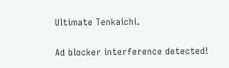Ultimate Tenkaichi.

Ad blocker interference detected!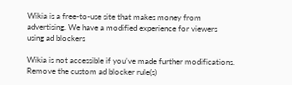Wikia is a free-to-use site that makes money from advertising. We have a modified experience for viewers using ad blockers

Wikia is not accessible if you’ve made further modifications. Remove the custom ad blocker rule(s)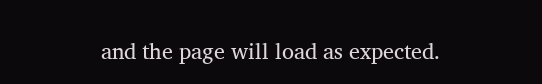and the page will load as expected.